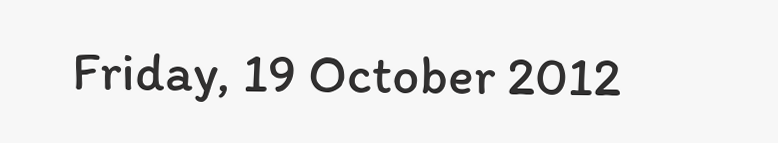Friday, 19 October 2012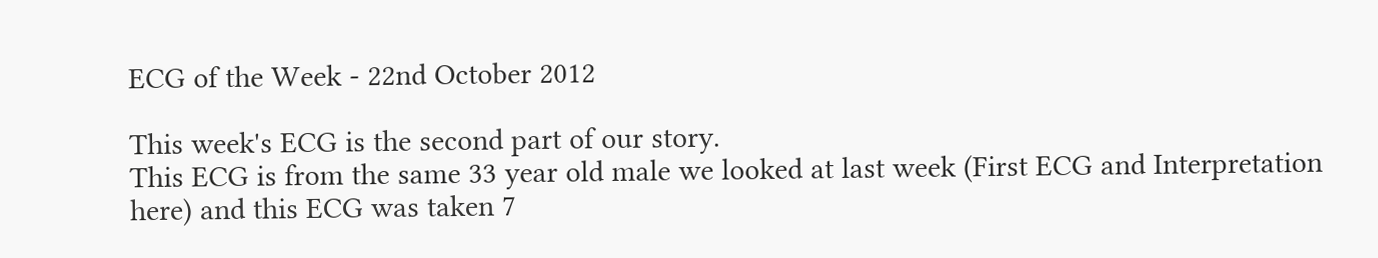ECG of the Week - 22nd October 2012

This week's ECG is the second part of our story.
This ECG is from the same 33 year old male we looked at last week (First ECG and Interpretation here) and this ECG was taken 7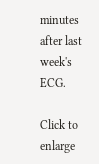minutes after last week's ECG.

Click to enlarge